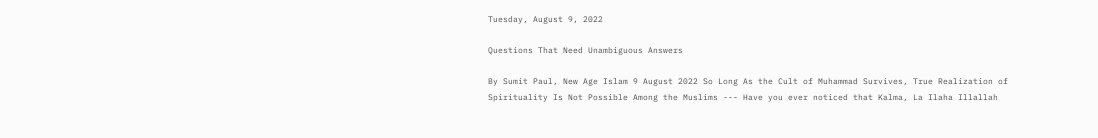Tuesday, August 9, 2022

Questions That Need Unambiguous Answers

By Sumit Paul, New Age Islam 9 August 2022 So Long As the Cult of Muhammad Survives, True Realization of Spirituality Is Not Possible Among the Muslims --- Have you ever noticed that Kalma, La Ilaha Illallah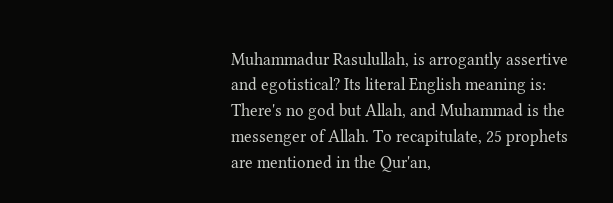Muhammadur Rasulullah, is arrogantly assertive and egotistical? Its literal English meaning is: There's no god but Allah, and Muhammad is the messenger of Allah. To recapitulate, 25 prophets are mentioned in the Qur'an,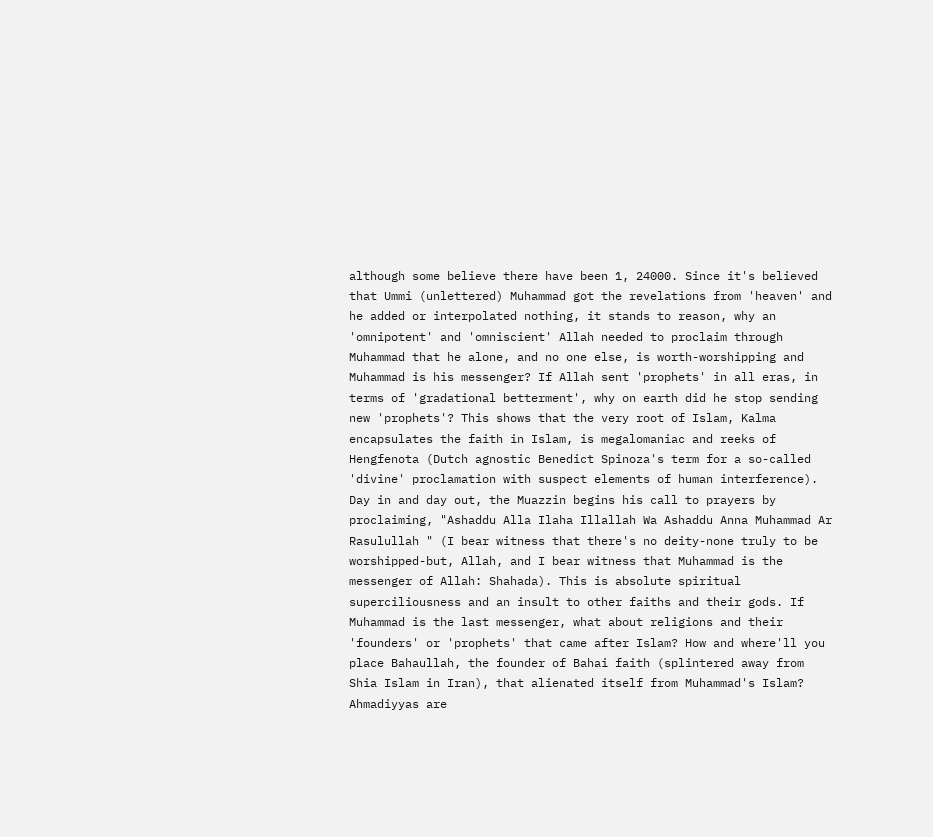although some believe there have been 1, 24000. Since it's believed that Ummi (unlettered) Muhammad got the revelations from 'heaven' and he added or interpolated nothing, it stands to reason, why an 'omnipotent' and 'omniscient' Allah needed to proclaim through Muhammad that he alone, and no one else, is worth-worshipping and Muhammad is his messenger? If Allah sent 'prophets' in all eras, in terms of 'gradational betterment', why on earth did he stop sending new 'prophets'? This shows that the very root of Islam, Kalma encapsulates the faith in Islam, is megalomaniac and reeks of Hengfenota (Dutch agnostic Benedict Spinoza's term for a so-called 'divine' proclamation with suspect elements of human interference). Day in and day out, the Muazzin begins his call to prayers by proclaiming, "Ashaddu Alla Ilaha Illallah Wa Ashaddu Anna Muhammad Ar Rasulullah " (I bear witness that there's no deity-none truly to be worshipped-but, Allah, and I bear witness that Muhammad is the messenger of Allah: Shahada). This is absolute spiritual superciliousness and an insult to other faiths and their gods. If Muhammad is the last messenger, what about religions and their 'founders' or 'prophets' that came after Islam? How and where'll you place Bahaullah, the founder of Bahai faith (splintered away from Shia Islam in Iran), that alienated itself from Muhammad's Islam? Ahmadiyyas are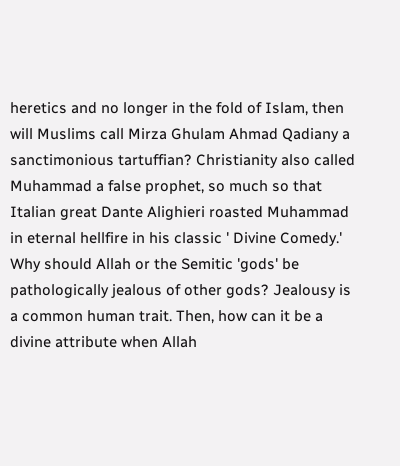heretics and no longer in the fold of Islam, then will Muslims call Mirza Ghulam Ahmad Qadiany a sanctimonious tartuffian? Christianity also called Muhammad a false prophet, so much so that Italian great Dante Alighieri roasted Muhammad in eternal hellfire in his classic ' Divine Comedy.' Why should Allah or the Semitic 'gods' be pathologically jealous of other gods? Jealousy is a common human trait. Then, how can it be a divine attribute when Allah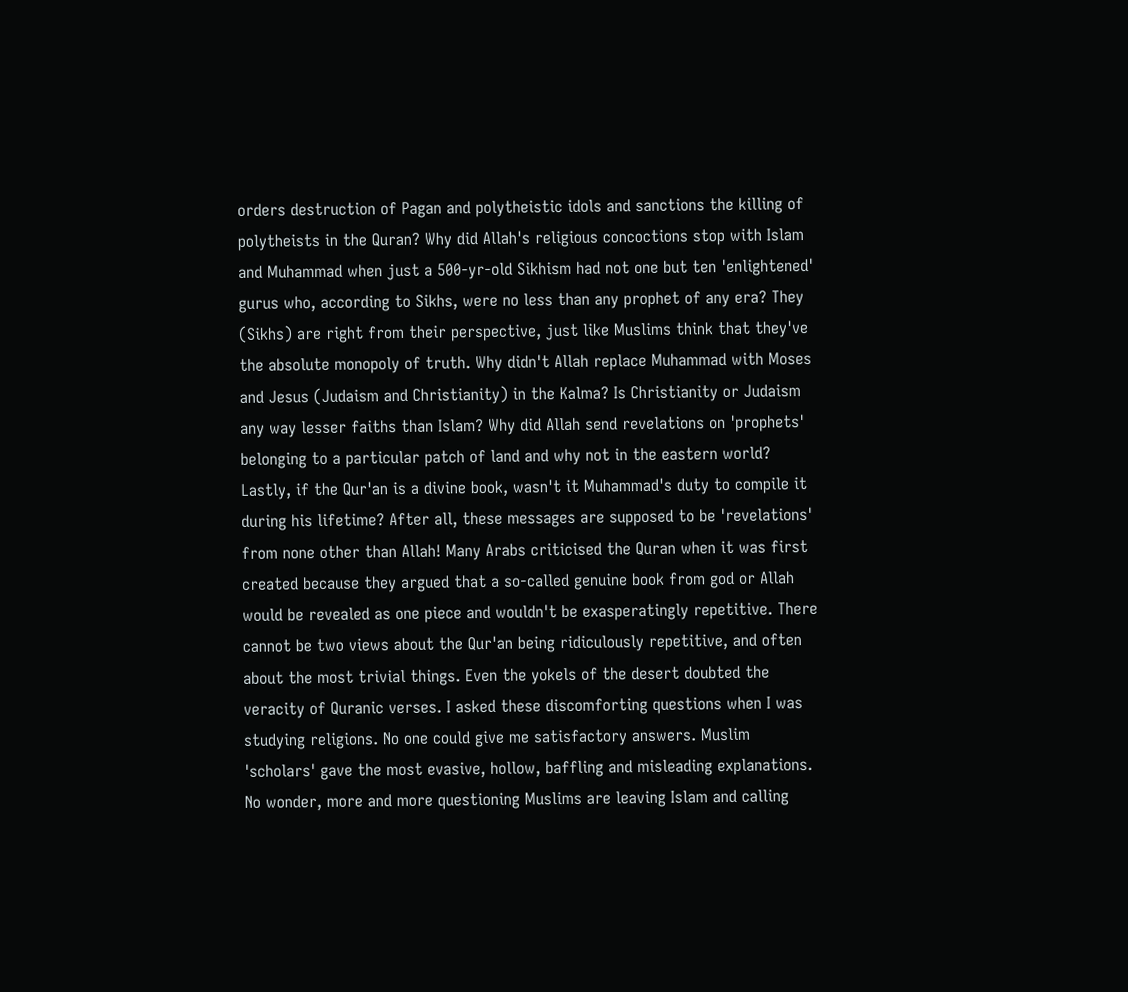orders destruction of Pagan and polytheistic idols and sanctions the killing of polytheists in the Quran? Why did Allah's religious concoctions stop with Islam and Muhammad when just a 500-yr-old Sikhism had not one but ten 'enlightened' gurus who, according to Sikhs, were no less than any prophet of any era? They (Sikhs) are right from their perspective, just like Muslims think that they've the absolute monopoly of truth. Why didn't Allah replace Muhammad with Moses and Jesus (Judaism and Christianity) in the Kalma? Is Christianity or Judaism any way lesser faiths than Islam? Why did Allah send revelations on 'prophets' belonging to a particular patch of land and why not in the eastern world? Lastly, if the Qur'an is a divine book, wasn't it Muhammad's duty to compile it during his lifetime? After all, these messages are supposed to be 'revelations' from none other than Allah! Many Arabs criticised the Quran when it was first created because they argued that a so-called genuine book from god or Allah would be revealed as one piece and wouldn't be exasperatingly repetitive. There cannot be two views about the Qur'an being ridiculously repetitive, and often about the most trivial things. Even the yokels of the desert doubted the veracity of Quranic verses. I asked these discomforting questions when I was studying religions. No one could give me satisfactory answers. Muslim 'scholars' gave the most evasive, hollow, baffling and misleading explanations. No wonder, more and more questioning Muslims are leaving Islam and calling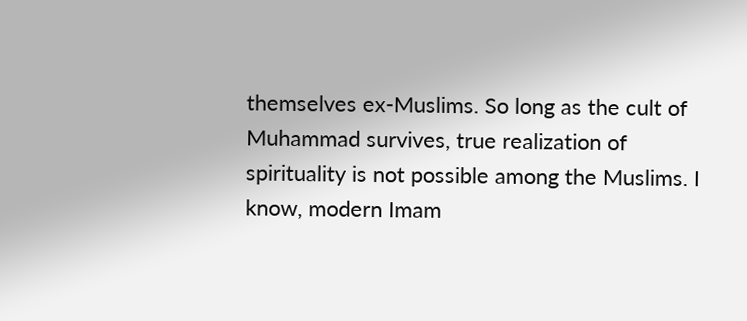themselves ex-Muslims. So long as the cult of Muhammad survives, true realization of spirituality is not possible among the Muslims. I know, modern Imam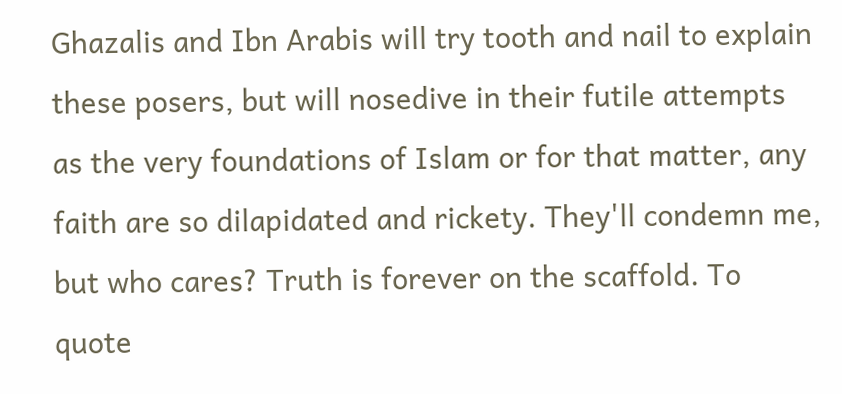Ghazalis and Ibn Arabis will try tooth and nail to explain these posers, but will nosedive in their futile attempts as the very foundations of Islam or for that matter, any faith are so dilapidated and rickety. They'll condemn me, but who cares? Truth is forever on the scaffold. To quote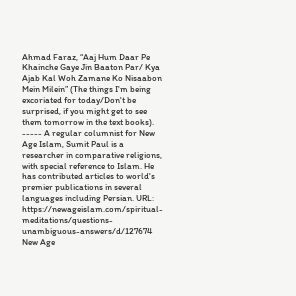Ahmad Faraz, “Aaj Hum Daar Pe Khainche Gaye Jin Baaton Par/ Kya Ajab Kal Woh Zamane Ko Nisaabon Mein Milein” (The things I'm being excoriated for today/Don't be surprised, if you might get to see them tomorrow in the text books). ----- A regular columnist for New Age Islam, Sumit Paul is a researcher in comparative religions, with special reference to Islam. He has contributed articles to world's premier publications in several languages including Persian. URL: https://newageislam.com/spiritual-meditations/questions-unambiguous-answers/d/127674 New Age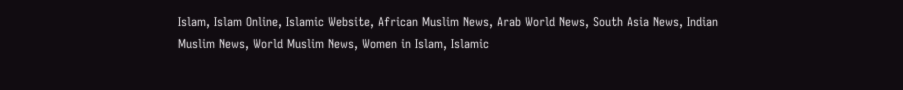Islam, Islam Online, Islamic Website, African Muslim News, Arab World News, South Asia News, Indian Muslim News, World Muslim News, Women in Islam, Islamic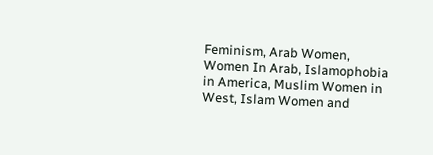Feminism, Arab Women, Women In Arab, Islamophobia in America, Muslim Women in West, Islam Women and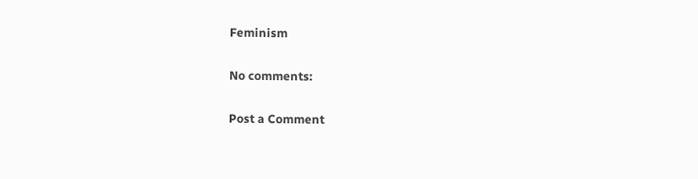Feminism

No comments:

Post a Comment